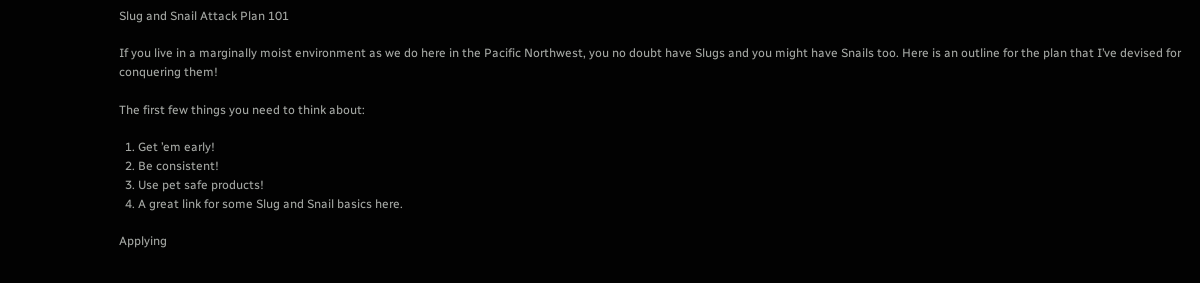Slug and Snail Attack Plan 101

If you live in a marginally moist environment as we do here in the Pacific Northwest, you no doubt have Slugs and you might have Snails too. Here is an outline for the plan that I’ve devised for conquering them!

The first few things you need to think about:

  1. Get ’em early!
  2. Be consistent!
  3. Use pet safe products!
  4. A great link for some Slug and Snail basics here.

Applying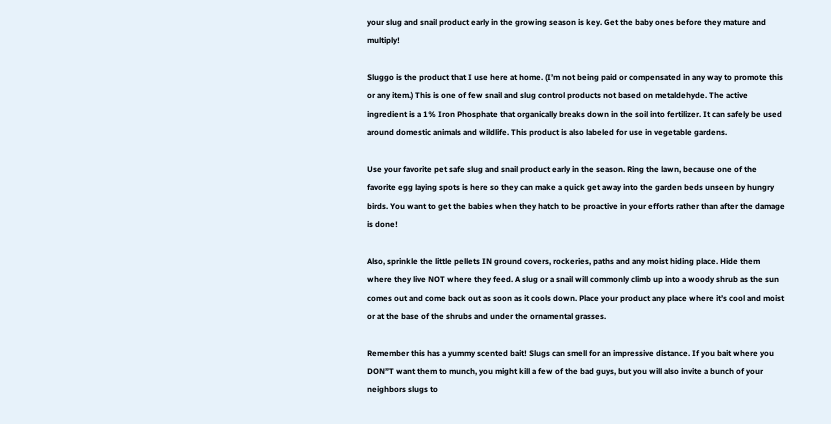your slug and snail product early in the growing season is key. Get the baby ones before they mature and multiply!

Sluggo is the product that I use here at home. (I’m not being paid or compensated in any way to promote this or any item.) This is one of few snail and slug control products not based on metaldehyde. The active ingredient is a 1% Iron Phosphate that organically breaks down in the soil into fertilizer. It can safely be used around domestic animals and wildlife. This product is also labeled for use in vegetable gardens.

Use your favorite pet safe slug and snail product early in the season. Ring the lawn, because one of the favorite egg laying spots is here so they can make a quick get away into the garden beds unseen by hungry birds. You want to get the babies when they hatch to be proactive in your efforts rather than after the damage is done!

Also, sprinkle the little pellets IN ground covers, rockeries, paths and any moist hiding place. Hide them where they live NOT where they feed. A slug or a snail will commonly climb up into a woody shrub as the sun comes out and come back out as soon as it cools down. Place your product any place where it’s cool and moist or at the base of the shrubs and under the ornamental grasses.

Remember this has a yummy scented bait! Slugs can smell for an impressive distance. If you bait where you DON”T want them to munch, you might kill a few of the bad guys, but you will also invite a bunch of your neighbors slugs to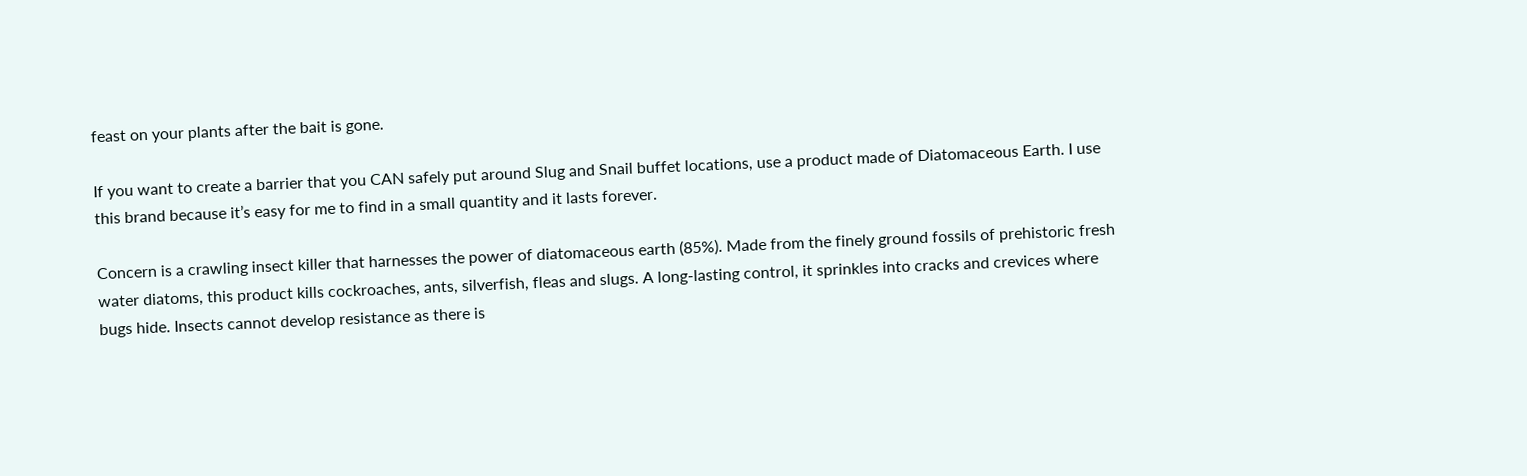feast on your plants after the bait is gone.

If you want to create a barrier that you CAN safely put around Slug and Snail buffet locations, use a product made of Diatomaceous Earth. I use this brand because it’s easy for me to find in a small quantity and it lasts forever.

Concern is a crawling insect killer that harnesses the power of diatomaceous earth (85%). Made from the finely ground fossils of prehistoric fresh water diatoms, this product kills cockroaches, ants, silverfish, fleas and slugs. A long-lasting control, it sprinkles into cracks and crevices where bugs hide. Insects cannot develop resistance as there is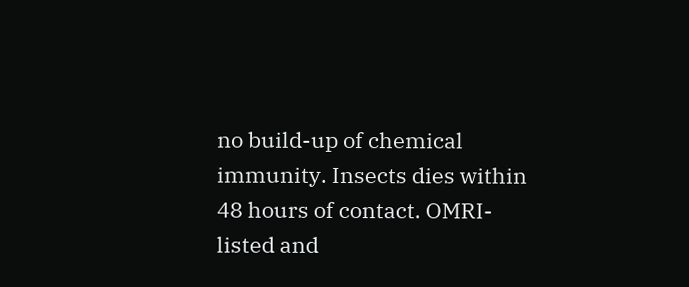no build-up of chemical immunity. Insects dies within 48 hours of contact. OMRI-listed and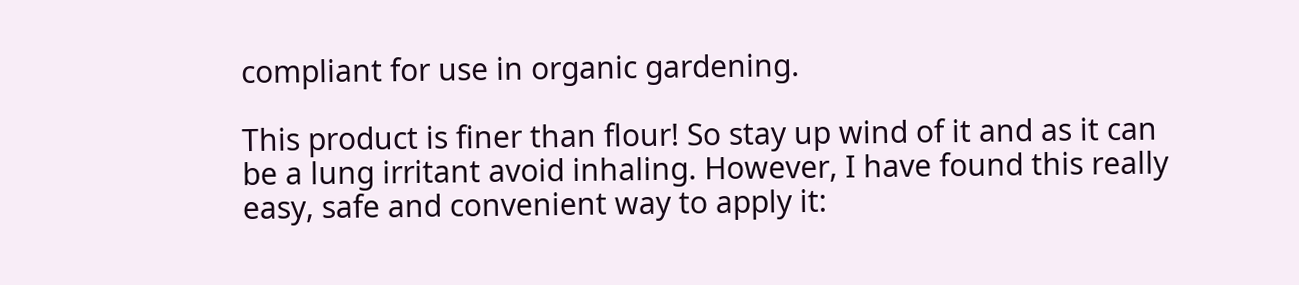compliant for use in organic gardening.

This product is finer than flour! So stay up wind of it and as it can be a lung irritant avoid inhaling. However, I have found this really easy, safe and convenient way to apply it: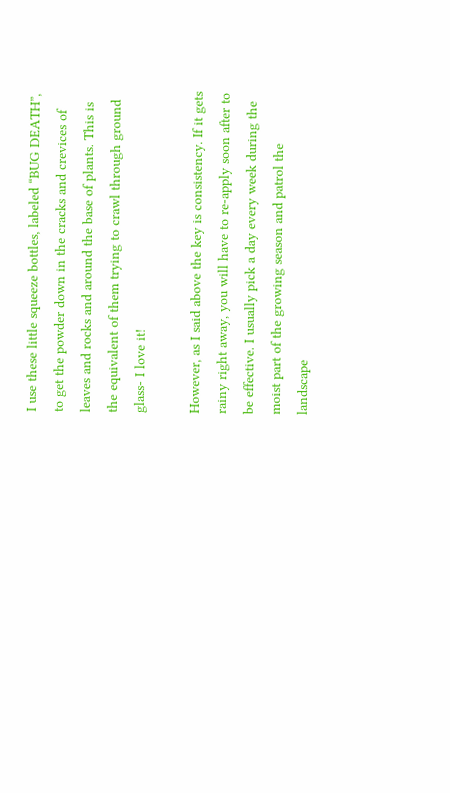I use these little squeeze bottles, labeled “BUG DEATH”, to get the powder down in the cracks and crevices of leaves and rocks and around the base of plants. This is the equivalent of them trying to crawl through ground glass- I love it!

However, as I said above the key is consistency. If it gets rainy right away, you will have to re-apply soon after to be effective. I usually pick a day every week during the moist part of the growing season and patrol the landscape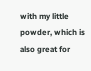with my little powder, which is also great for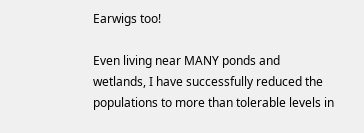Earwigs too!

Even living near MANY ponds and wetlands, I have successfully reduced the populations to more than tolerable levels in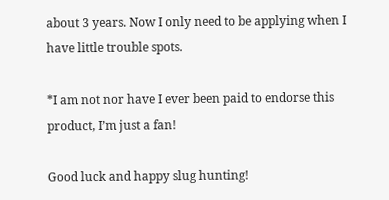about 3 years. Now I only need to be applying when I have little trouble spots.

*I am not nor have I ever been paid to endorse this product, I’m just a fan!

Good luck and happy slug hunting!